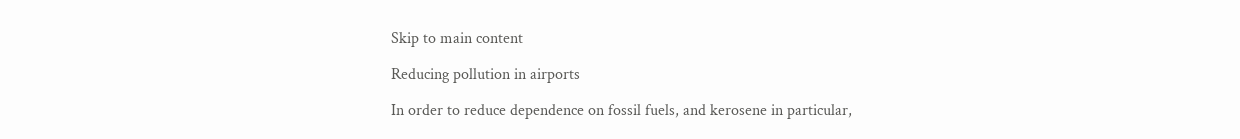Skip to main content

Reducing pollution in airports

In order to reduce dependence on fossil fuels, and kerosene in particular,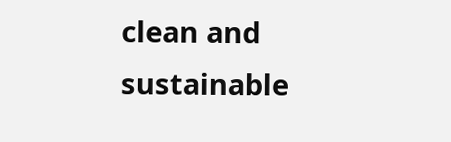clean and sustainable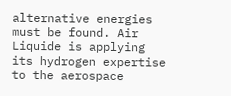alternative energies must be found. Air Liquide is applying its hydrogen expertise to the aerospace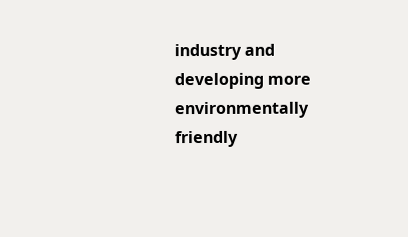industry and developing more environmentally friendly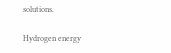solutions.

Hydrogen energy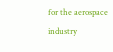for the aerospace industry